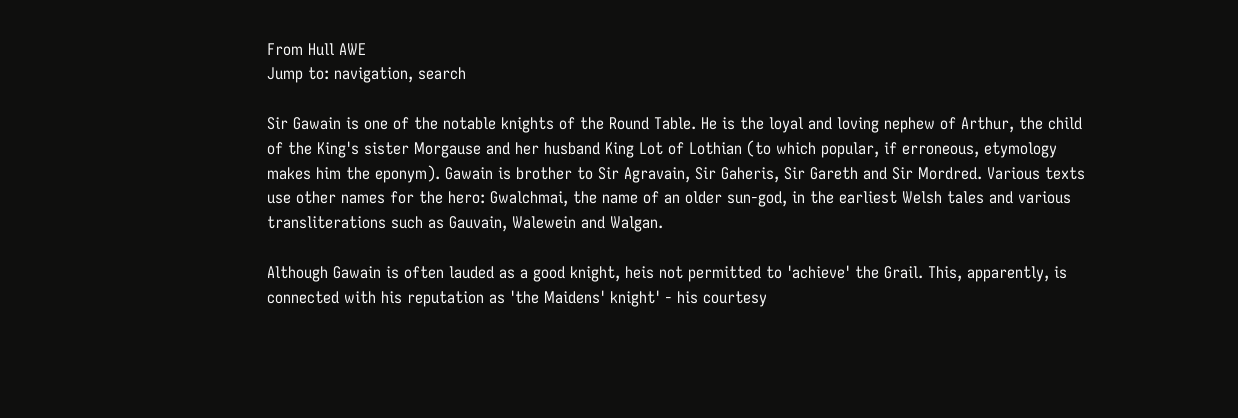From Hull AWE
Jump to: navigation, search

Sir Gawain is one of the notable knights of the Round Table. He is the loyal and loving nephew of Arthur, the child of the King's sister Morgause and her husband King Lot of Lothian (to which popular, if erroneous, etymology makes him the eponym). Gawain is brother to Sir Agravain, Sir Gaheris, Sir Gareth and Sir Mordred. Various texts use other names for the hero: Gwalchmai, the name of an older sun-god, in the earliest Welsh tales and various transliterations such as Gauvain, Walewein and Walgan.

Although Gawain is often lauded as a good knight, heis not permitted to 'achieve' the Grail. This, apparently, is connected with his reputation as 'the Maidens' knight' - his courtesy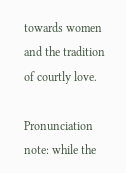towards women and the tradition of courtly love.

Pronunciation note: while the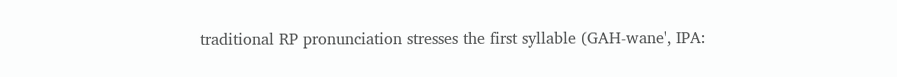traditional RP pronunciation stresses the first syllable (GAH-wane', IPA: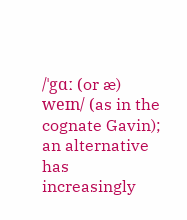/ˈgɑː (or æ) weɪn/ (as in the cognate Gavin); an alternative has increasingly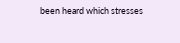been heard which stresses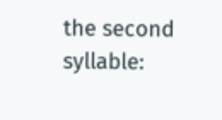the second syllable: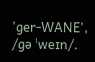'ger-WANE', /gə ˈweɪn/.